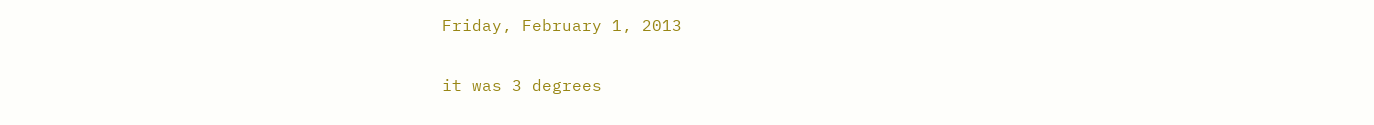Friday, February 1, 2013

it was 3 degrees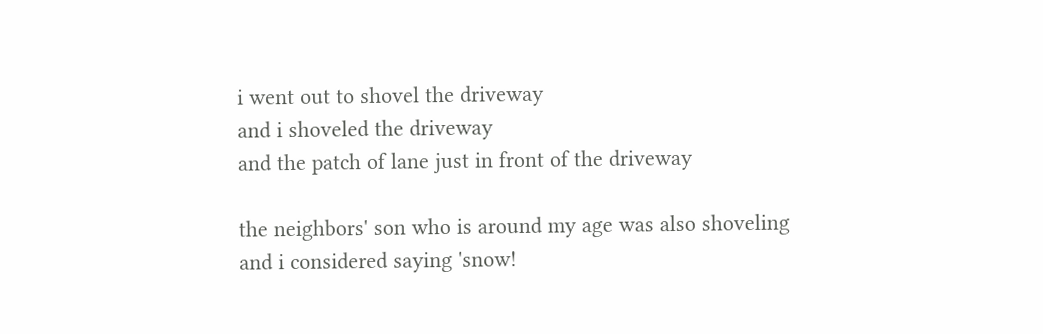i went out to shovel the driveway
and i shoveled the driveway
and the patch of lane just in front of the driveway

the neighbors' son who is around my age was also shoveling
and i considered saying 'snow!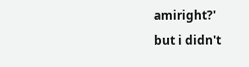amiright?'
but i didn't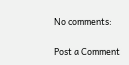No comments:

Post a Comment